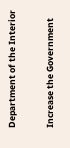Department of the Interior

Increase the Government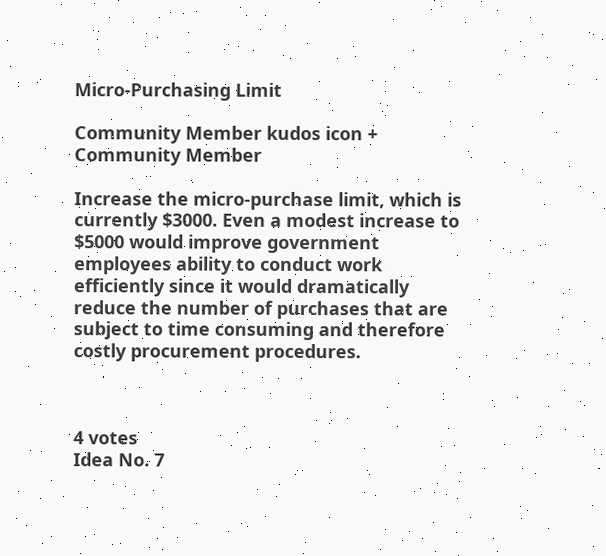Micro-Purchasing Limit

Community Member kudos icon +
Community Member

Increase the micro-purchase limit, which is currently $3000. Even a modest increase to $5000 would improve government employees ability to conduct work efficiently since it would dramatically reduce the number of purchases that are subject to time consuming and therefore costly procurement procedures.



4 votes
Idea No. 7